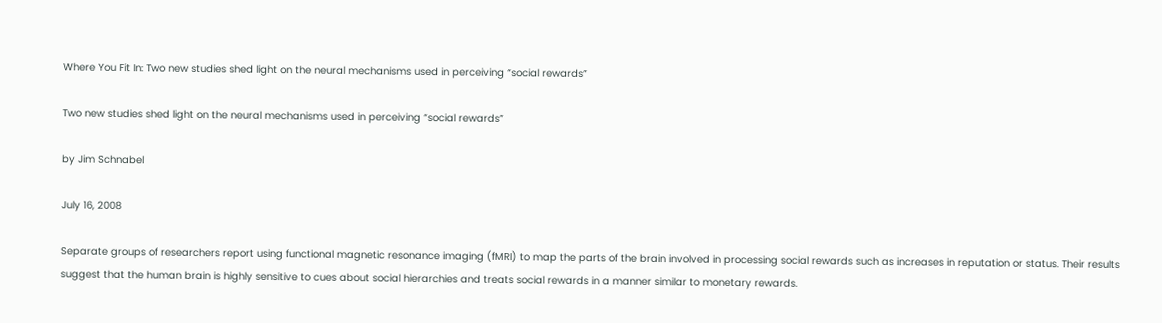Where You Fit In: Two new studies shed light on the neural mechanisms used in perceiving “social rewards”

Two new studies shed light on the neural mechanisms used in perceiving “social rewards”

by Jim Schnabel

July 16, 2008

Separate groups of researchers report using functional magnetic resonance imaging (fMRI) to map the parts of the brain involved in processing social rewards such as increases in reputation or status. Their results suggest that the human brain is highly sensitive to cues about social hierarchies and treats social rewards in a manner similar to monetary rewards.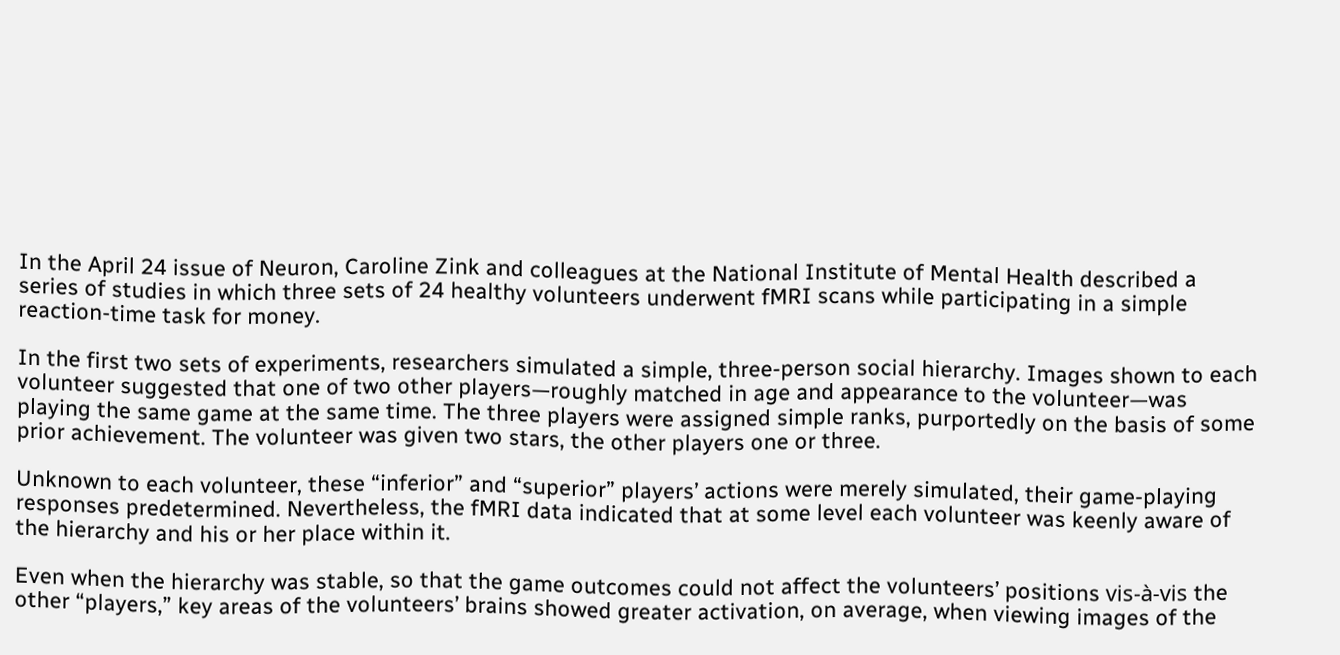In the April 24 issue of Neuron, Caroline Zink and colleagues at the National Institute of Mental Health described a series of studies in which three sets of 24 healthy volunteers underwent fMRI scans while participating in a simple reaction-time task for money.

In the first two sets of experiments, researchers simulated a simple, three-person social hierarchy. Images shown to each volunteer suggested that one of two other players—roughly matched in age and appearance to the volunteer—was playing the same game at the same time. The three players were assigned simple ranks, purportedly on the basis of some prior achievement. The volunteer was given two stars, the other players one or three.

Unknown to each volunteer, these “inferior” and “superior” players’ actions were merely simulated, their game-playing responses predetermined. Nevertheless, the fMRI data indicated that at some level each volunteer was keenly aware of the hierarchy and his or her place within it.

Even when the hierarchy was stable, so that the game outcomes could not affect the volunteers’ positions vis-à-vis the other “players,” key areas of the volunteers’ brains showed greater activation, on average, when viewing images of the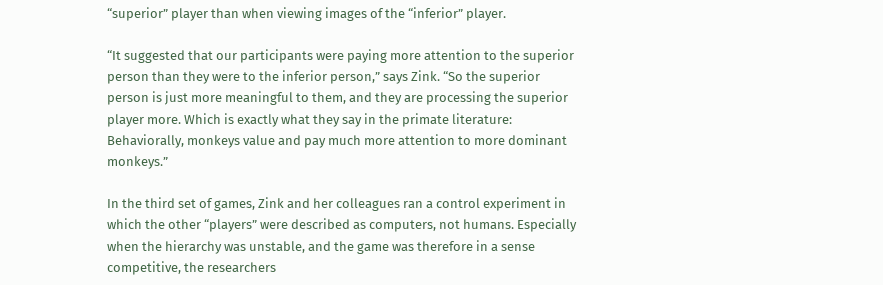“superior” player than when viewing images of the “inferior” player.

“It suggested that our participants were paying more attention to the superior person than they were to the inferior person,” says Zink. “So the superior person is just more meaningful to them, and they are processing the superior player more. Which is exactly what they say in the primate literature: Behaviorally, monkeys value and pay much more attention to more dominant monkeys.”

In the third set of games, Zink and her colleagues ran a control experiment in which the other “players” were described as computers, not humans. Especially when the hierarchy was unstable, and the game was therefore in a sense competitive, the researchers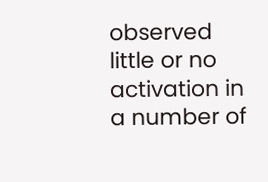observed little or no activation in a number of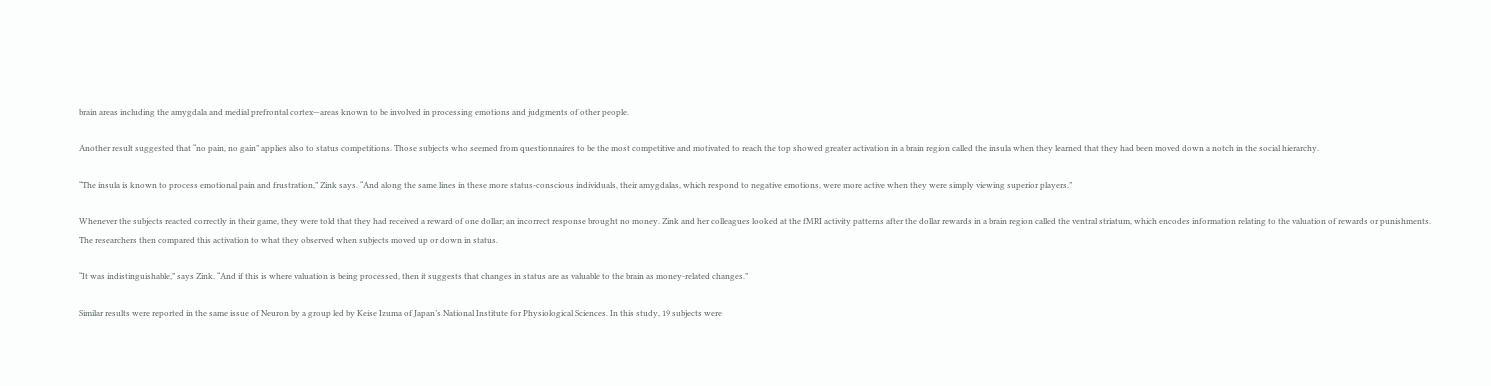brain areas including the amygdala and medial prefrontal cortex—areas known to be involved in processing emotions and judgments of other people.

Another result suggested that “no pain, no gain” applies also to status competitions. Those subjects who seemed from questionnaires to be the most competitive and motivated to reach the top showed greater activation in a brain region called the insula when they learned that they had been moved down a notch in the social hierarchy.

“The insula is known to process emotional pain and frustration,” Zink says. “And along the same lines in these more status-conscious individuals, their amygdalas, which respond to negative emotions, were more active when they were simply viewing superior players.”

Whenever the subjects reacted correctly in their game, they were told that they had received a reward of one dollar; an incorrect response brought no money. Zink and her colleagues looked at the fMRI activity patterns after the dollar rewards in a brain region called the ventral striatum, which encodes information relating to the valuation of rewards or punishments. The researchers then compared this activation to what they observed when subjects moved up or down in status.

“It was indistinguishable,” says Zink. “And if this is where valuation is being processed, then it suggests that changes in status are as valuable to the brain as money-related changes.”

Similar results were reported in the same issue of Neuron by a group led by Keise Izuma of Japan’s National Institute for Physiological Sciences. In this study, 19 subjects were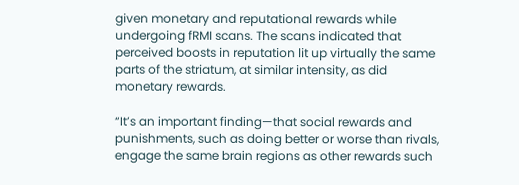given monetary and reputational rewards while undergoing fRMI scans. The scans indicated that perceived boosts in reputation lit up virtually the same parts of the striatum, at similar intensity, as did monetary rewards.

“It’s an important finding—that social rewards and punishments, such as doing better or worse than rivals, engage the same brain regions as other rewards such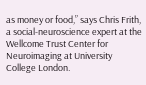as money or food,” says Chris Frith, a social-neuroscience expert at the Wellcome Trust Center for Neuroimaging at University College London.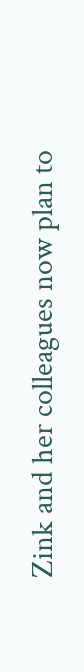Zink and her colleagues now plan to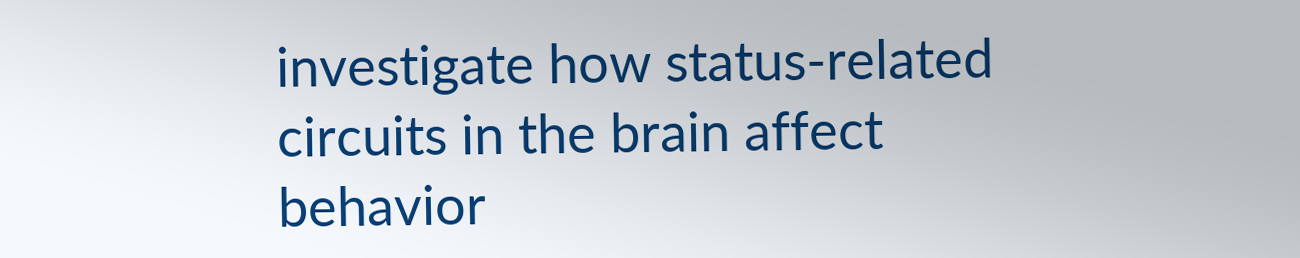investigate how status-related circuits in the brain affect behavior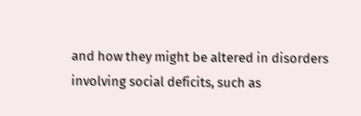and how they might be altered in disorders involving social deficits, such as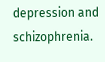depression and schizophrenia.